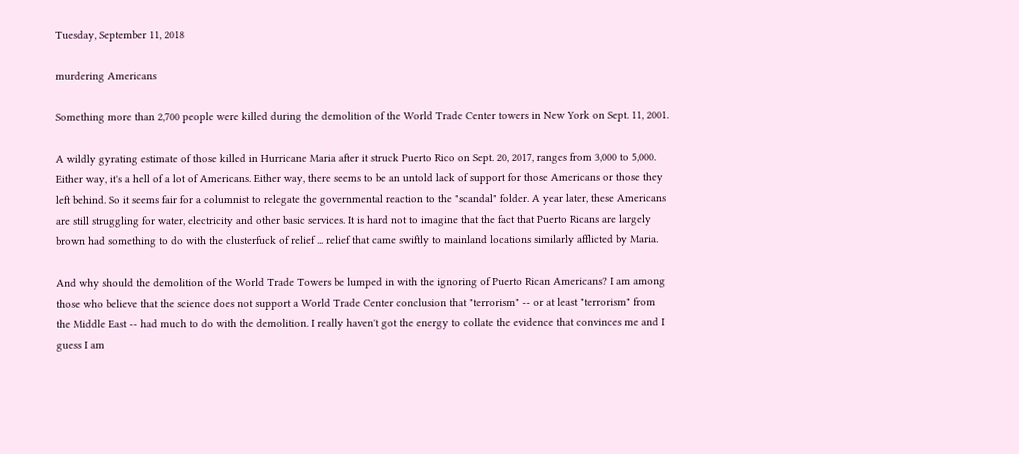Tuesday, September 11, 2018

murdering Americans

Something more than 2,700 people were killed during the demolition of the World Trade Center towers in New York on Sept. 11, 2001.

A wildly gyrating estimate of those killed in Hurricane Maria after it struck Puerto Rico on Sept. 20, 2017, ranges from 3,000 to 5,000. Either way, it's a hell of a lot of Americans. Either way, there seems to be an untold lack of support for those Americans or those they left behind. So it seems fair for a columnist to relegate the governmental reaction to the "scandal" folder. A year later, these Americans are still struggling for water, electricity and other basic services. It is hard not to imagine that the fact that Puerto Ricans are largely brown had something to do with the clusterfuck of relief ... relief that came swiftly to mainland locations similarly afflicted by Maria.

And why should the demolition of the World Trade Towers be lumped in with the ignoring of Puerto Rican Americans? I am among those who believe that the science does not support a World Trade Center conclusion that "terrorism" -- or at least "terrorism" from the Middle East -- had much to do with the demolition. I really haven't got the energy to collate the evidence that convinces me and I guess I am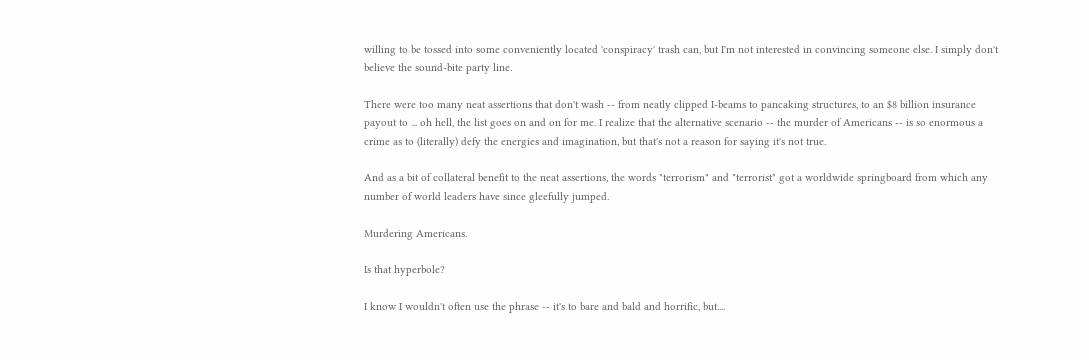willing to be tossed into some conveniently located 'conspiracy' trash can, but I'm not interested in convincing someone else. I simply don't believe the sound-bite party line.

There were too many neat assertions that don't wash -- from neatly clipped I-beams to pancaking structures, to an $8 billion insurance payout to ... oh hell, the list goes on and on for me. I realize that the alternative scenario -- the murder of Americans -- is so enormous a crime as to (literally) defy the energies and imagination, but that's not a reason for saying it's not true.

And as a bit of collateral benefit to the neat assertions, the words "terrorism" and "terrorist" got a worldwide springboard from which any number of world leaders have since gleefully jumped.

Murdering Americans.

Is that hyperbole?

I know I wouldn't often use the phrase -- it's to bare and bald and horrific, but....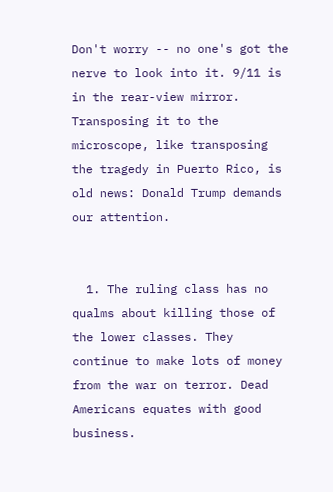Don't worry -- no one's got the nerve to look into it. 9/11 is in the rear-view mirror. Transposing it to the microscope, like transposing the tragedy in Puerto Rico, is old news: Donald Trump demands our attention.


  1. The ruling class has no qualms about killing those of the lower classes. They continue to make lots of money from the war on terror. Dead Americans equates with good business.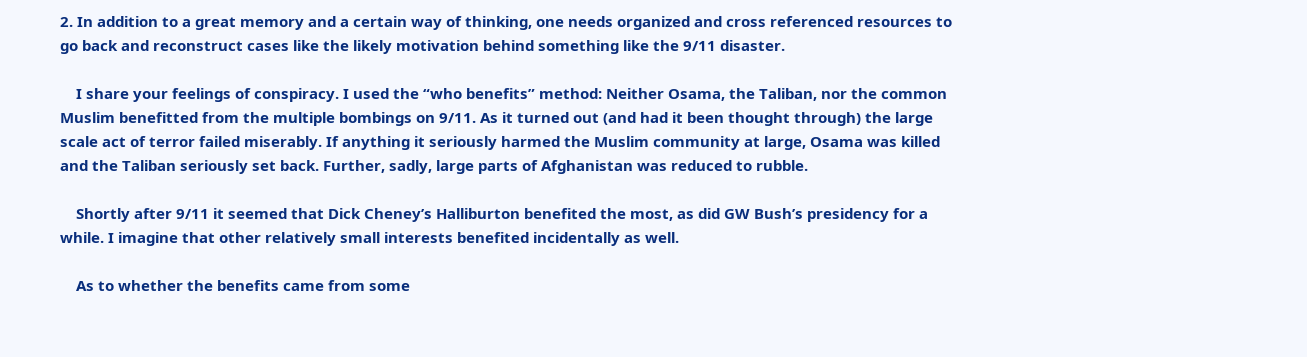2. In addition to a great memory and a certain way of thinking, one needs organized and cross referenced resources to go back and reconstruct cases like the likely motivation behind something like the 9/11 disaster.

    I share your feelings of conspiracy. I used the “who benefits” method: Neither Osama, the Taliban, nor the common Muslim benefitted from the multiple bombings on 9/11. As it turned out (and had it been thought through) the large scale act of terror failed miserably. If anything it seriously harmed the Muslim community at large, Osama was killed and the Taliban seriously set back. Further, sadly, large parts of Afghanistan was reduced to rubble.

    Shortly after 9/11 it seemed that Dick Cheney’s Halliburton benefited the most, as did GW Bush’s presidency for a while. I imagine that other relatively small interests benefited incidentally as well.

    As to whether the benefits came from some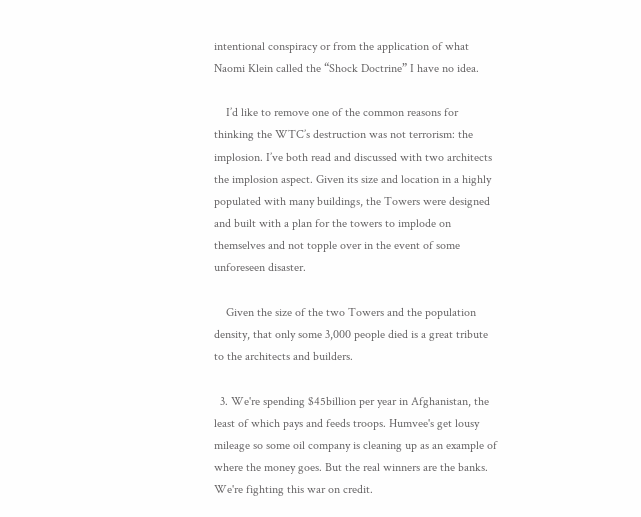intentional conspiracy or from the application of what Naomi Klein called the “Shock Doctrine” I have no idea.

    I’d like to remove one of the common reasons for thinking the WTC’s destruction was not terrorism: the implosion. I’ve both read and discussed with two architects the implosion aspect. Given its size and location in a highly populated with many buildings, the Towers were designed and built with a plan for the towers to implode on themselves and not topple over in the event of some unforeseen disaster.

    Given the size of the two Towers and the population density, that only some 3,000 people died is a great tribute to the architects and builders.

  3. We're spending $45billion per year in Afghanistan, the least of which pays and feeds troops. Humvee's get lousy mileage so some oil company is cleaning up as an example of where the money goes. But the real winners are the banks. We're fighting this war on credit.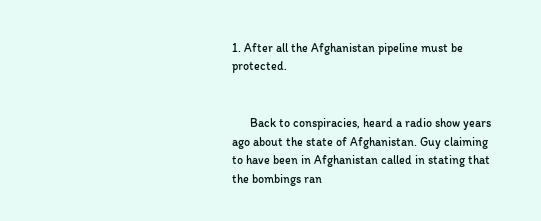1. After all the Afghanistan pipeline must be protected.


      Back to conspiracies, heard a radio show years ago about the state of Afghanistan. Guy claiming to have been in Afghanistan called in stating that the bombings ran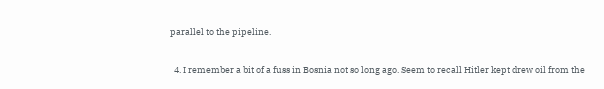parallel to the pipeline.

  4. I remember a bit of a fuss in Bosnia not so long ago. Seem to recall Hitler kept drew oil from the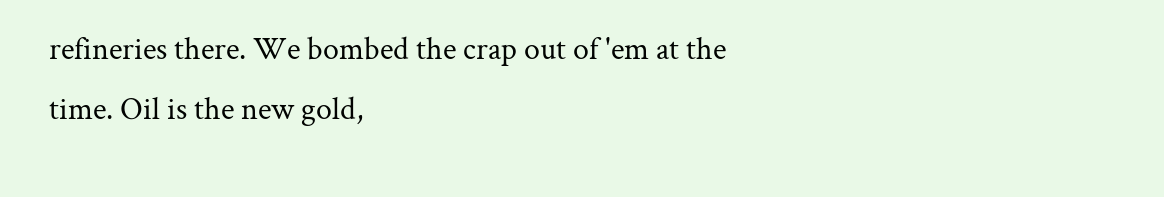refineries there. We bombed the crap out of 'em at the time. Oil is the new gold,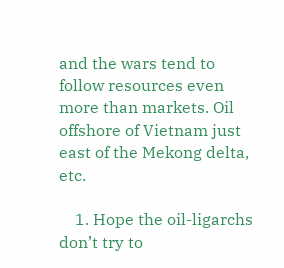and the wars tend to follow resources even more than markets. Oil offshore of Vietnam just east of the Mekong delta, etc.

    1. Hope the oil-ligarchs don’t try to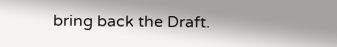bring back the Draft.